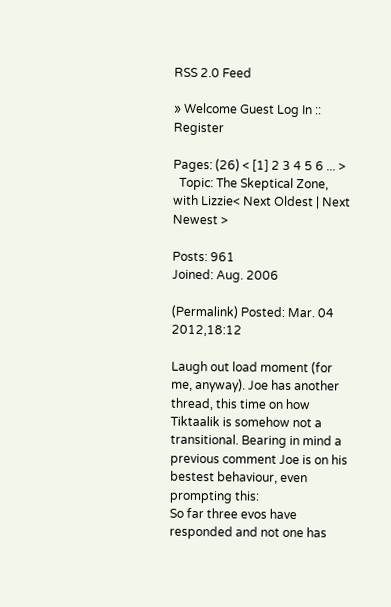RSS 2.0 Feed

» Welcome Guest Log In :: Register

Pages: (26) < [1] 2 3 4 5 6 ... >
  Topic: The Skeptical Zone, with Lizzie< Next Oldest | Next Newest >

Posts: 961
Joined: Aug. 2006

(Permalink) Posted: Mar. 04 2012,18:12

Laugh out load moment (for me, anyway). Joe has another thread, this time on how Tiktaalik is somehow not a transitional. Bearing in mind a previous comment Joe is on his bestest behaviour, even prompting this:
So far three evos have responded and not one has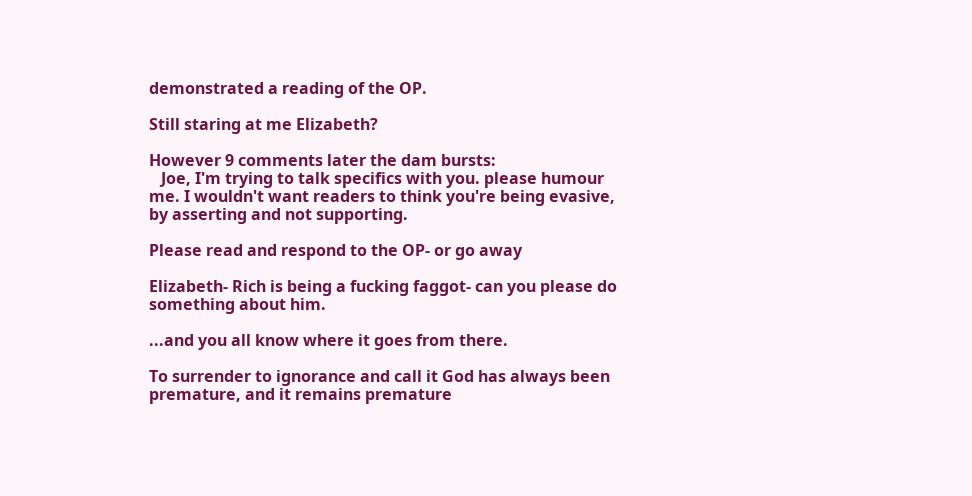demonstrated a reading of the OP.

Still staring at me Elizabeth?

However 9 comments later the dam bursts:
   Joe, I'm trying to talk specifics with you. please humour me. I wouldn't want readers to think you're being evasive, by asserting and not supporting.

Please read and respond to the OP- or go away

Elizabeth- Rich is being a fucking faggot- can you please do something about him.

...and you all know where it goes from there.

To surrender to ignorance and call it God has always been premature, and it remains premature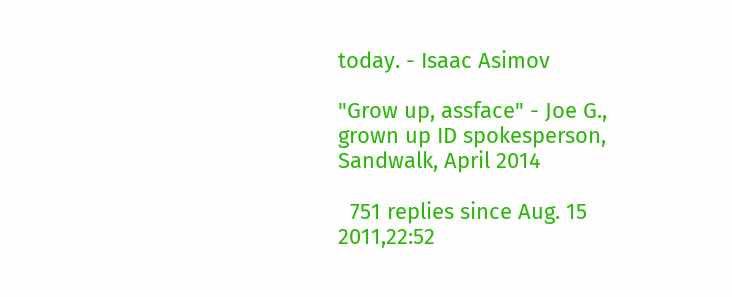today. - Isaac Asimov

"Grow up, assface" - Joe G., grown up ID spokesperson, Sandwalk, April 2014

  751 replies since Aug. 15 2011,22:52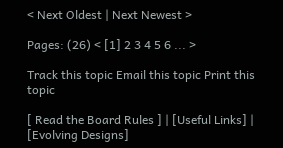< Next Oldest | Next Newest >

Pages: (26) < [1] 2 3 4 5 6 ... >

Track this topic Email this topic Print this topic

[ Read the Board Rules ] | [Useful Links] | [Evolving Designs]